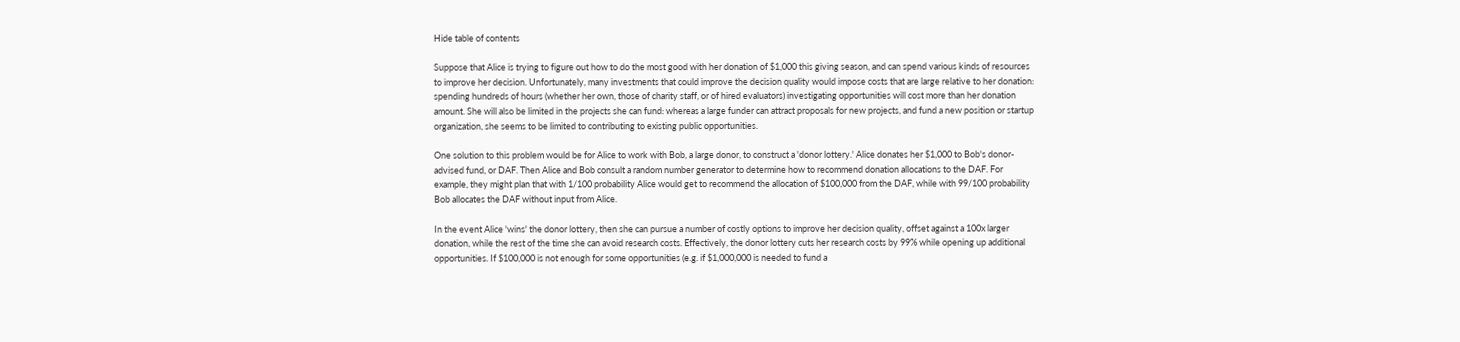Hide table of contents

Suppose that Alice is trying to figure out how to do the most good with her donation of $1,000 this giving season, and can spend various kinds of resources to improve her decision. Unfortunately, many investments that could improve the decision quality would impose costs that are large relative to her donation: spending hundreds of hours (whether her own, those of charity staff, or of hired evaluators) investigating opportunities will cost more than her donation amount. She will also be limited in the projects she can fund: whereas a large funder can attract proposals for new projects, and fund a new position or startup organization, she seems to be limited to contributing to existing public opportunities.

One solution to this problem would be for Alice to work with Bob, a large donor, to construct a 'donor lottery.' Alice donates her $1,000 to Bob's donor-advised fund, or DAF. Then Alice and Bob consult a random number generator to determine how to recommend donation allocations to the DAF. For example, they might plan that with 1/100 probability Alice would get to recommend the allocation of $100,000 from the DAF, while with 99/100 probability Bob allocates the DAF without input from Alice.

In the event Alice 'wins' the donor lottery, then she can pursue a number of costly options to improve her decision quality, offset against a 100x larger donation, while the rest of the time she can avoid research costs. Effectively, the donor lottery cuts her research costs by 99% while opening up additional opportunities. If $100,000 is not enough for some opportunities (e.g. if $1,000,000 is needed to fund a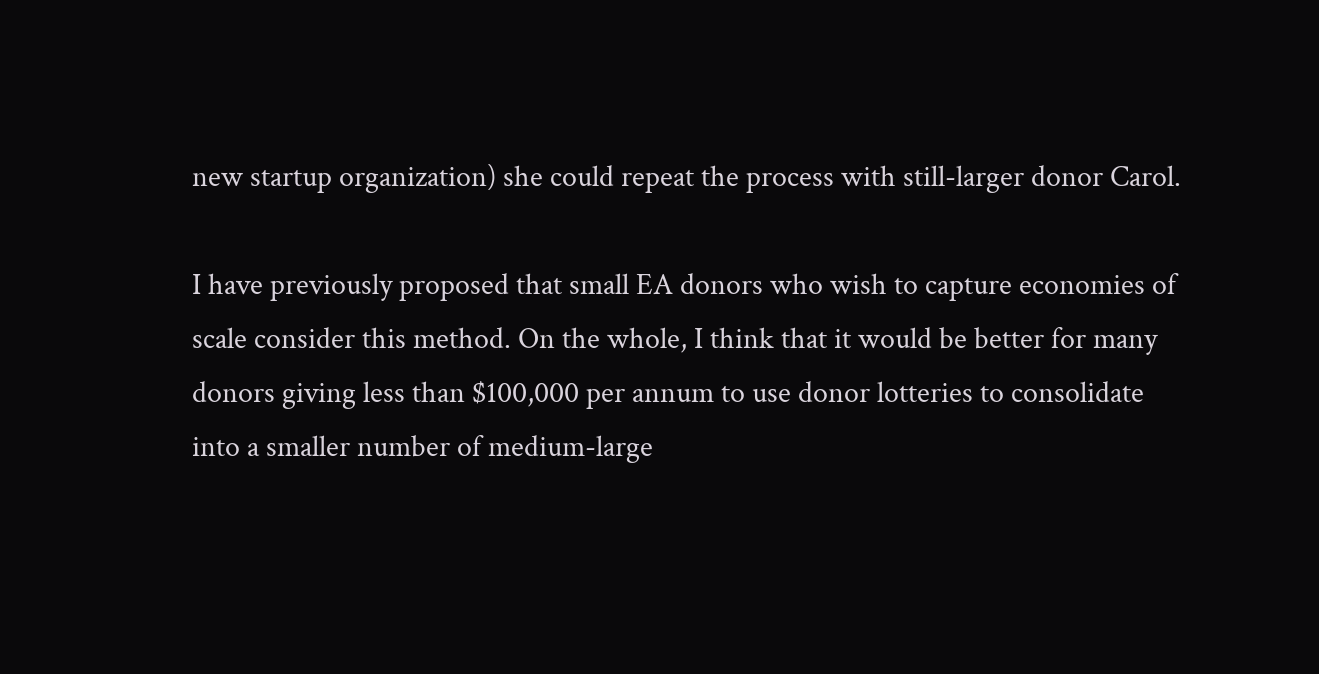new startup organization) she could repeat the process with still-larger donor Carol.

I have previously proposed that small EA donors who wish to capture economies of scale consider this method. On the whole, I think that it would be better for many donors giving less than $100,000 per annum to use donor lotteries to consolidate into a smaller number of medium-large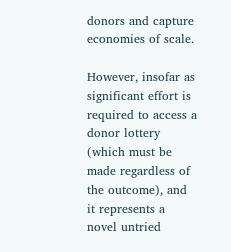donors and capture economies of scale.

However, insofar as significant effort is required to access a donor lottery (which must be made regardless of the outcome), and it represents a novel untried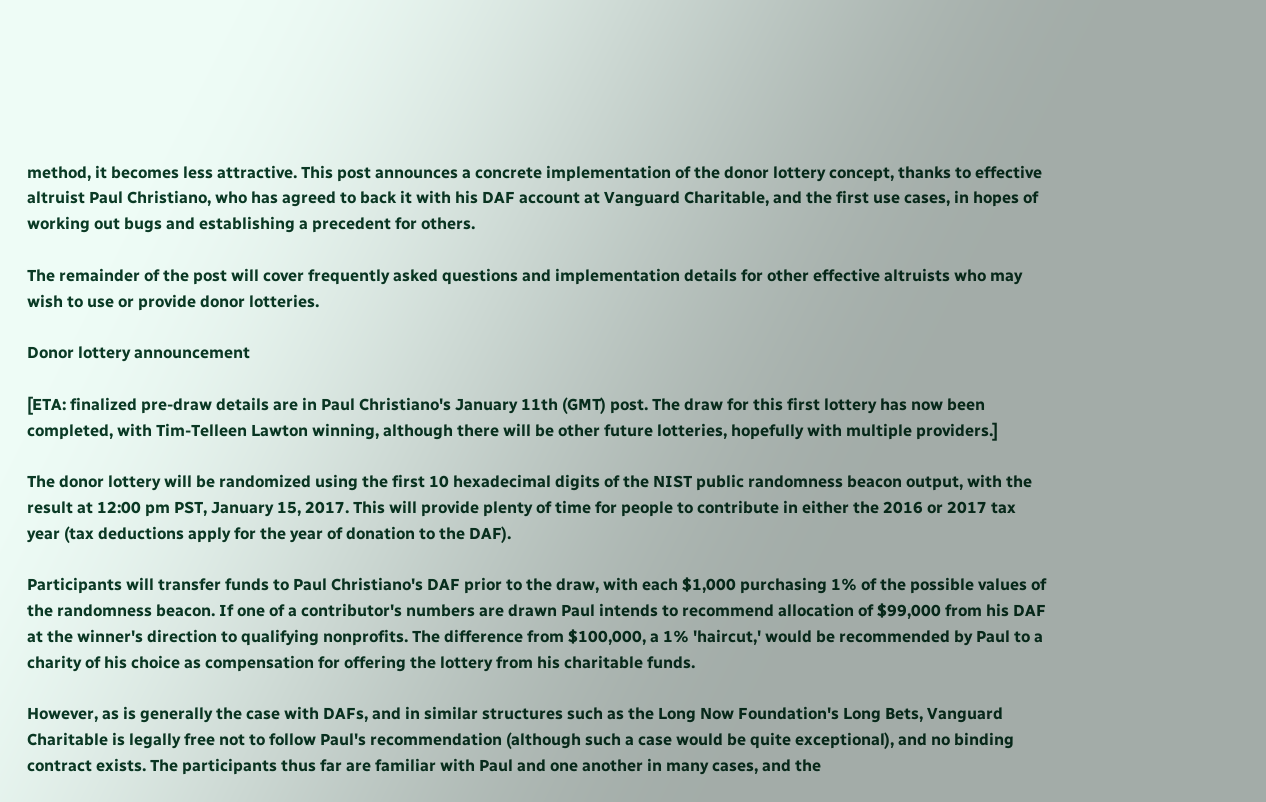method, it becomes less attractive. This post announces a concrete implementation of the donor lottery concept, thanks to effective altruist Paul Christiano, who has agreed to back it with his DAF account at Vanguard Charitable, and the first use cases, in hopes of working out bugs and establishing a precedent for others.

The remainder of the post will cover frequently asked questions and implementation details for other effective altruists who may wish to use or provide donor lotteries.

Donor lottery announcement

[ETA: finalized pre-draw details are in Paul Christiano's January 11th (GMT) post. The draw for this first lottery has now been completed, with Tim-Telleen Lawton winning, although there will be other future lotteries, hopefully with multiple providers.]

The donor lottery will be randomized using the first 10 hexadecimal digits of the NIST public randomness beacon output, with the result at 12:00 pm PST, January 15, 2017. This will provide plenty of time for people to contribute in either the 2016 or 2017 tax year (tax deductions apply for the year of donation to the DAF).

Participants will transfer funds to Paul Christiano's DAF prior to the draw, with each $1,000 purchasing 1% of the possible values of the randomness beacon. If one of a contributor's numbers are drawn Paul intends to recommend allocation of $99,000 from his DAF at the winner's direction to qualifying nonprofits. The difference from $100,000, a 1% 'haircut,' would be recommended by Paul to a charity of his choice as compensation for offering the lottery from his charitable funds.

However, as is generally the case with DAFs, and in similar structures such as the Long Now Foundation's Long Bets, Vanguard Charitable is legally free not to follow Paul's recommendation (although such a case would be quite exceptional), and no binding contract exists. The participants thus far are familiar with Paul and one another in many cases, and the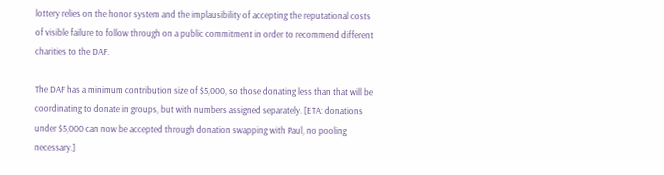lottery relies on the honor system and the implausibility of accepting the reputational costs of visible failure to follow through on a public commitment in order to recommend different charities to the DAF.

The DAF has a minimum contribution size of $5,000, so those donating less than that will be coordinating to donate in groups, but with numbers assigned separately. [ETA: donations under $5,000 can now be accepted through donation swapping with Paul, no pooling necessary.]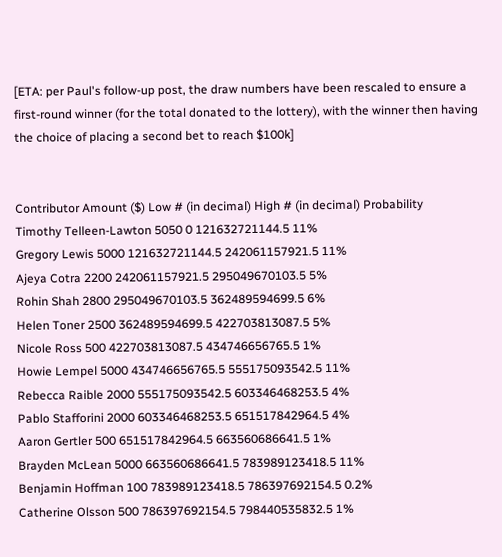[ETA: per Paul's follow-up post, the draw numbers have been rescaled to ensure a first-round winner (for the total donated to the lottery), with the winner then having the choice of placing a second bet to reach $100k]


Contributor Amount ($) Low # (in decimal) High # (in decimal) Probability
Timothy Telleen-Lawton 5050 0 121632721144.5 11%
Gregory Lewis 5000 121632721144.5 242061157921.5 11%
Ajeya Cotra 2200 242061157921.5 295049670103.5 5%
Rohin Shah 2800 295049670103.5 362489594699.5 6%
Helen Toner 2500 362489594699.5 422703813087.5 5%
Nicole Ross 500 422703813087.5 434746656765.5 1%
Howie Lempel 5000 434746656765.5 555175093542.5 11%
Rebecca Raible 2000 555175093542.5 603346468253.5 4%
Pablo Stafforini 2000 603346468253.5 651517842964.5 4%
Aaron Gertler 500 651517842964.5 663560686641.5 1%
Brayden McLean 5000 663560686641.5 783989123418.5 11%
Benjamin Hoffman 100 783989123418.5 786397692154.5 0.2%
Catherine Olsson 500 786397692154.5 798440535832.5 1%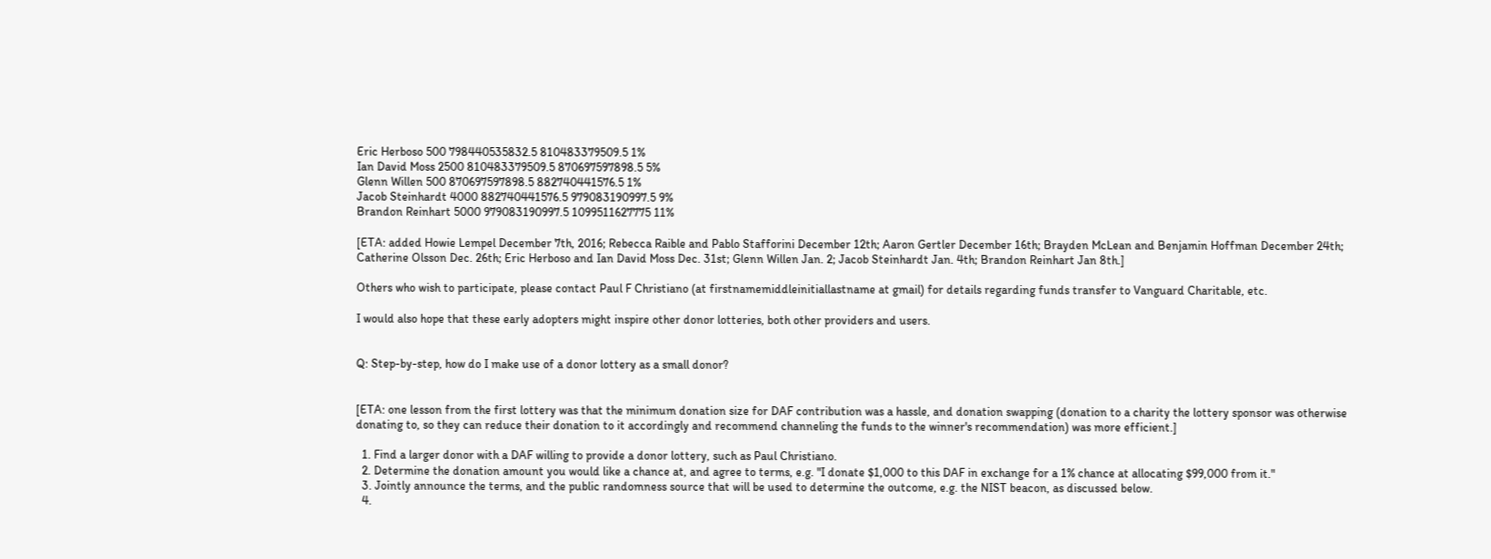Eric Herboso 500 798440535832.5 810483379509.5 1%
Ian David Moss 2500 810483379509.5 870697597898.5 5%
Glenn Willen 500 870697597898.5 882740441576.5 1%
Jacob Steinhardt 4000 882740441576.5 979083190997.5 9%
Brandon Reinhart 5000 979083190997.5 1099511627775 11%

[ETA: added Howie Lempel December 7th, 2016; Rebecca Raible and Pablo Stafforini December 12th; Aaron Gertler December 16th; Brayden McLean and Benjamin Hoffman December 24th; Catherine Olsson Dec. 26th; Eric Herboso and Ian David Moss Dec. 31st; Glenn Willen Jan. 2; Jacob Steinhardt Jan. 4th; Brandon Reinhart Jan 8th.]

Others who wish to participate, please contact Paul F Christiano (at firstnamemiddleinitiallastname at gmail) for details regarding funds transfer to Vanguard Charitable, etc.

I would also hope that these early adopters might inspire other donor lotteries, both other providers and users.


Q: Step-by-step, how do I make use of a donor lottery as a small donor?


[ETA: one lesson from the first lottery was that the minimum donation size for DAF contribution was a hassle, and donation swapping (donation to a charity the lottery sponsor was otherwise donating to, so they can reduce their donation to it accordingly and recommend channeling the funds to the winner's recommendation) was more efficient.]

  1. Find a larger donor with a DAF willing to provide a donor lottery, such as Paul Christiano.
  2. Determine the donation amount you would like a chance at, and agree to terms, e.g. "I donate $1,000 to this DAF in exchange for a 1% chance at allocating $99,000 from it."
  3. Jointly announce the terms, and the public randomness source that will be used to determine the outcome, e.g. the NIST beacon, as discussed below.
  4.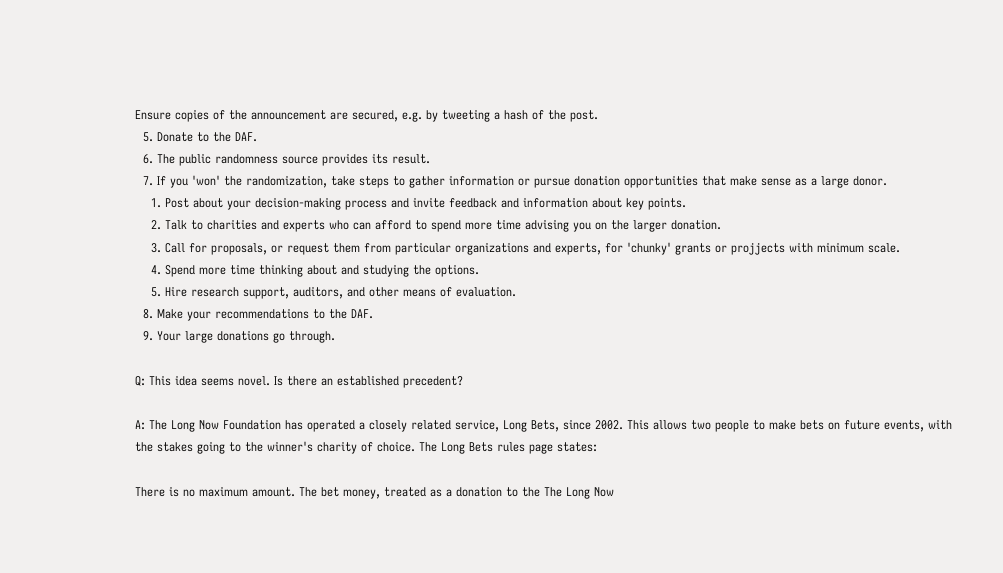Ensure copies of the announcement are secured, e.g. by tweeting a hash of the post.
  5. Donate to the DAF.
  6. The public randomness source provides its result.
  7. If you 'won' the randomization, take steps to gather information or pursue donation opportunities that make sense as a large donor.
    1. Post about your decision-making process and invite feedback and information about key points.
    2. Talk to charities and experts who can afford to spend more time advising you on the larger donation.
    3. Call for proposals, or request them from particular organizations and experts, for 'chunky' grants or projjects with minimum scale.
    4. Spend more time thinking about and studying the options.
    5. Hire research support, auditors, and other means of evaluation.
  8. Make your recommendations to the DAF.
  9. Your large donations go through.

Q: This idea seems novel. Is there an established precedent?

A: The Long Now Foundation has operated a closely related service, Long Bets, since 2002. This allows two people to make bets on future events, with the stakes going to the winner's charity of choice. The Long Bets rules page states:

There is no maximum amount. The bet money, treated as a donation to the The Long Now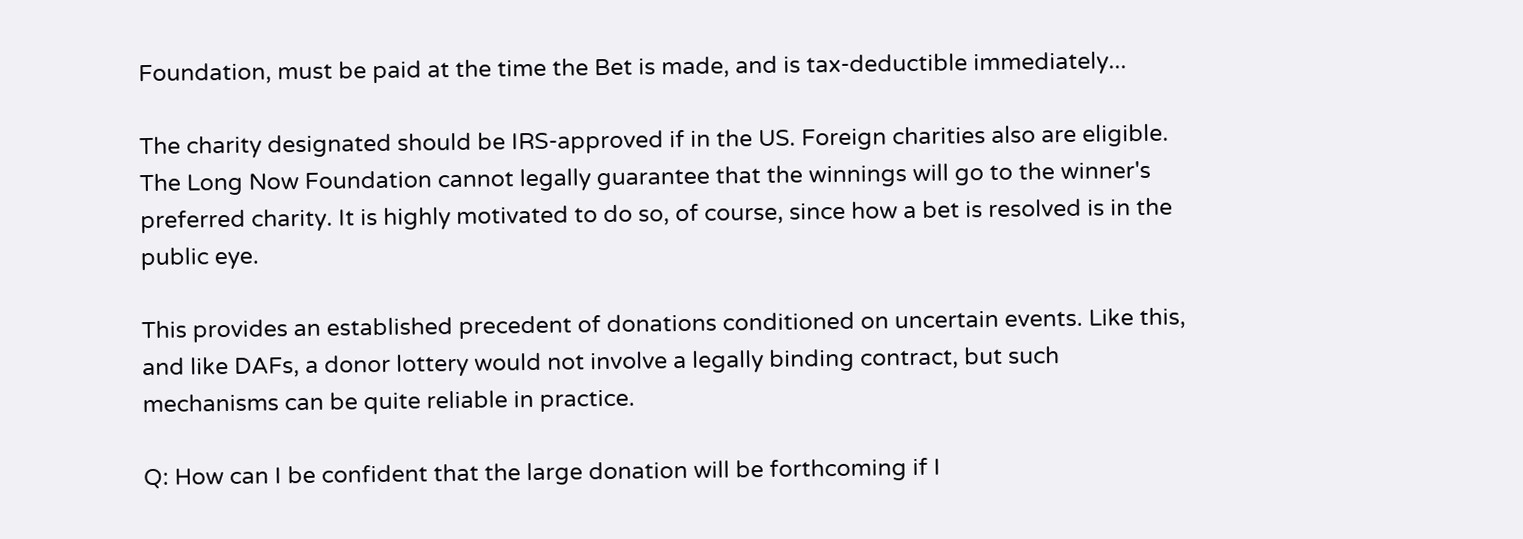Foundation, must be paid at the time the Bet is made, and is tax-deductible immediately...

The charity designated should be IRS-approved if in the US. Foreign charities also are eligible. The Long Now Foundation cannot legally guarantee that the winnings will go to the winner's preferred charity. It is highly motivated to do so, of course, since how a bet is resolved is in the public eye.

This provides an established precedent of donations conditioned on uncertain events. Like this, and like DAFs, a donor lottery would not involve a legally binding contract, but such mechanisms can be quite reliable in practice.

Q: How can I be confident that the large donation will be forthcoming if I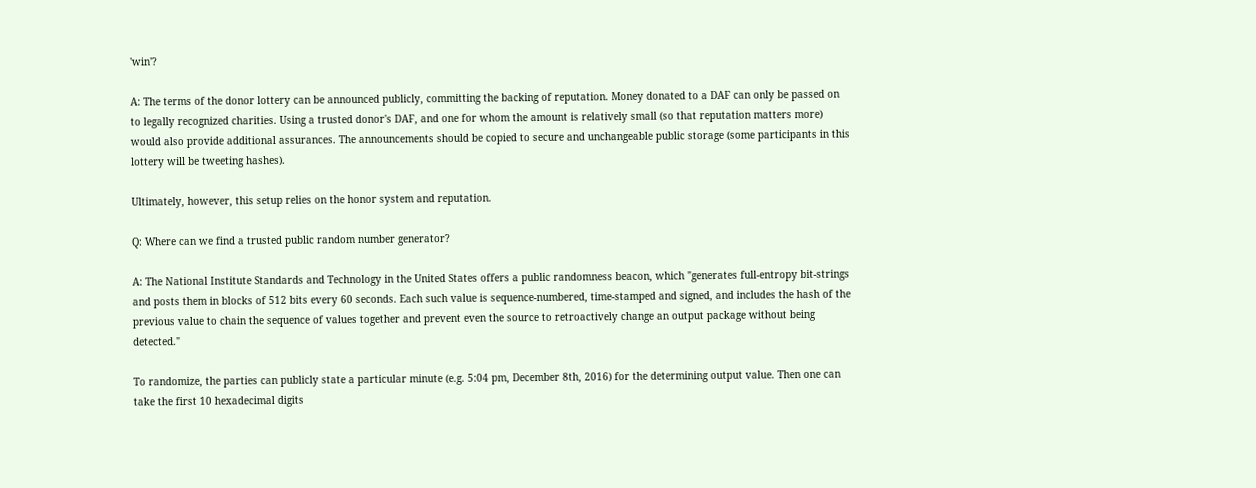'win'?

A: The terms of the donor lottery can be announced publicly, committing the backing of reputation. Money donated to a DAF can only be passed on to legally recognized charities. Using a trusted donor's DAF, and one for whom the amount is relatively small (so that reputation matters more) would also provide additional assurances. The announcements should be copied to secure and unchangeable public storage (some participants in this lottery will be tweeting hashes).

Ultimately, however, this setup relies on the honor system and reputation.

Q: Where can we find a trusted public random number generator?

A: The National Institute Standards and Technology in the United States offers a public randomness beacon, which "generates full-entropy bit-strings and posts them in blocks of 512 bits every 60 seconds. Each such value is sequence-numbered, time-stamped and signed, and includes the hash of the previous value to chain the sequence of values together and prevent even the source to retroactively change an output package without being detected."

To randomize, the parties can publicly state a particular minute (e.g. 5:04 pm, December 8th, 2016) for the determining output value. Then one can take the first 10 hexadecimal digits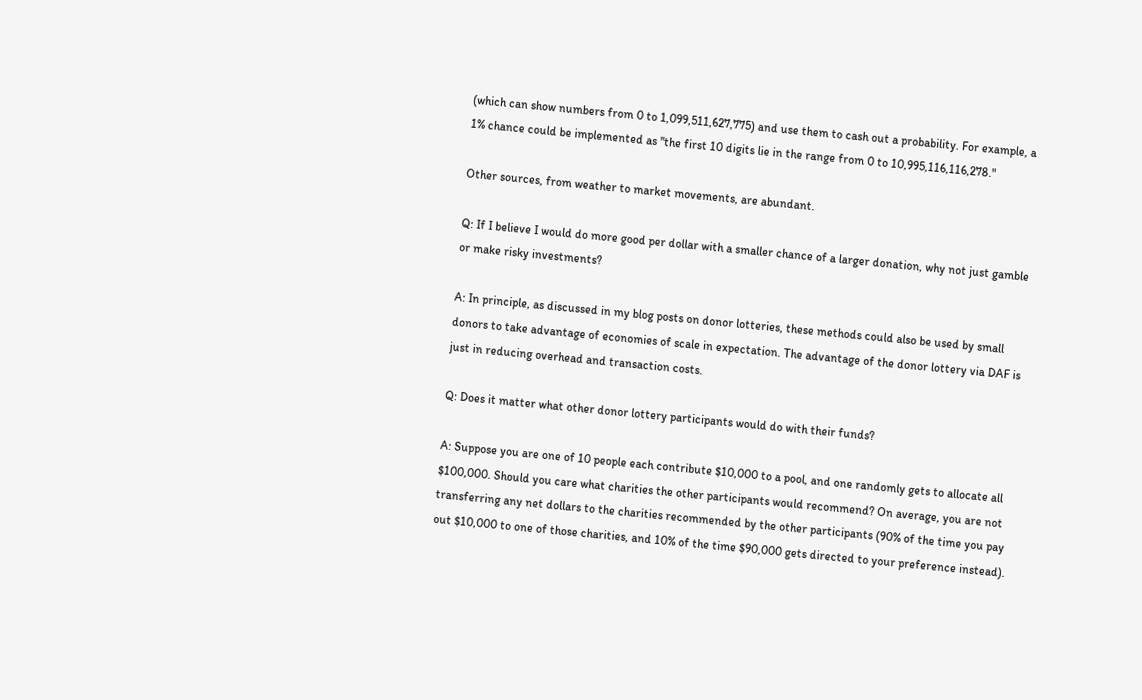(which can show numbers from 0 to 1,099,511,627,775) and use them to cash out a probability. For example, a 1% chance could be implemented as "the first 10 digits lie in the range from 0 to 10,995,116,116,278."

Other sources, from weather to market movements, are abundant.

Q: If I believe I would do more good per dollar with a smaller chance of a larger donation, why not just gamble or make risky investments?

A: In principle, as discussed in my blog posts on donor lotteries, these methods could also be used by small donors to take advantage of economies of scale in expectation. The advantage of the donor lottery via DAF is just in reducing overhead and transaction costs.

Q: Does it matter what other donor lottery participants would do with their funds?

A: Suppose you are one of 10 people each contribute $10,000 to a pool, and one randomly gets to allocate all $100,000. Should you care what charities the other participants would recommend? On average, you are not transferring any net dollars to the charities recommended by the other participants (90% of the time you pay out $10,000 to one of those charities, and 10% of the time $90,000 gets directed to your preference instead).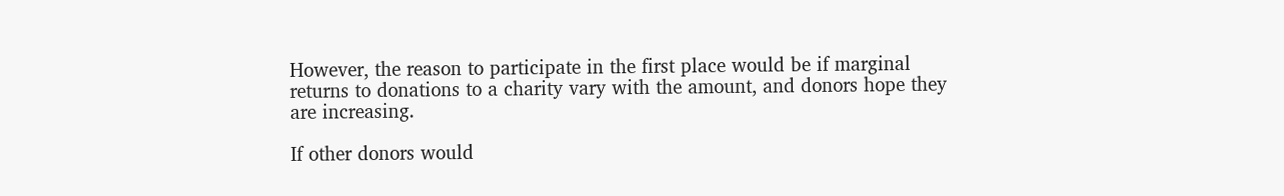However, the reason to participate in the first place would be if marginal returns to donations to a charity vary with the amount, and donors hope they are increasing.

If other donors would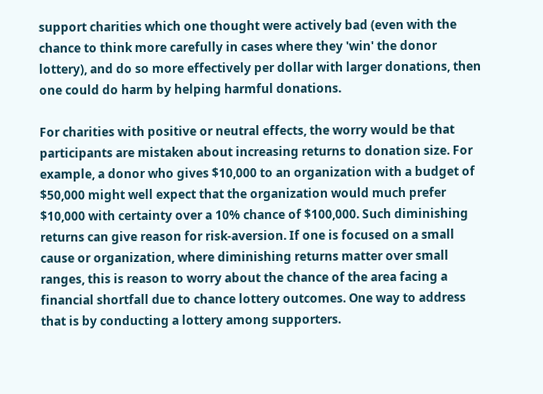support charities which one thought were actively bad (even with the chance to think more carefully in cases where they 'win' the donor lottery), and do so more effectively per dollar with larger donations, then one could do harm by helping harmful donations.

For charities with positive or neutral effects, the worry would be that participants are mistaken about increasing returns to donation size. For example, a donor who gives $10,000 to an organization with a budget of $50,000 might well expect that the organization would much prefer $10,000 with certainty over a 10% chance of $100,000. Such diminishing returns can give reason for risk-aversion. If one is focused on a small cause or organization, where diminishing returns matter over small ranges, this is reason to worry about the chance of the area facing a financial shortfall due to chance lottery outcomes. One way to address that is by conducting a lottery among supporters.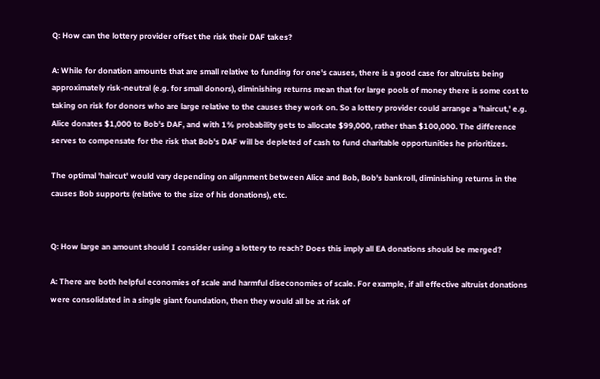Q: How can the lottery provider offset the risk their DAF takes?

A: While for donation amounts that are small relative to funding for one's causes, there is a good case for altruists being approximately risk-neutral (e.g. for small donors), diminishing returns mean that for large pools of money there is some cost to taking on risk for donors who are large relative to the causes they work on. So a lottery provider could arrange a 'haircut,' e.g. Alice donates $1,000 to Bob's DAF, and with 1% probability gets to allocate $99,000, rather than $100,000. The difference serves to compensate for the risk that Bob's DAF will be depleted of cash to fund charitable opportunities he prioritizes.

The optimal 'haircut' would vary depending on alignment between Alice and Bob, Bob's bankroll, diminishing returns in the causes Bob supports (relative to the size of his donations), etc.


Q: How large an amount should I consider using a lottery to reach? Does this imply all EA donations should be merged?

A: There are both helpful economies of scale and harmful diseconomies of scale. For example, if all effective altruist donations were consolidated in a single giant foundation, then they would all be at risk of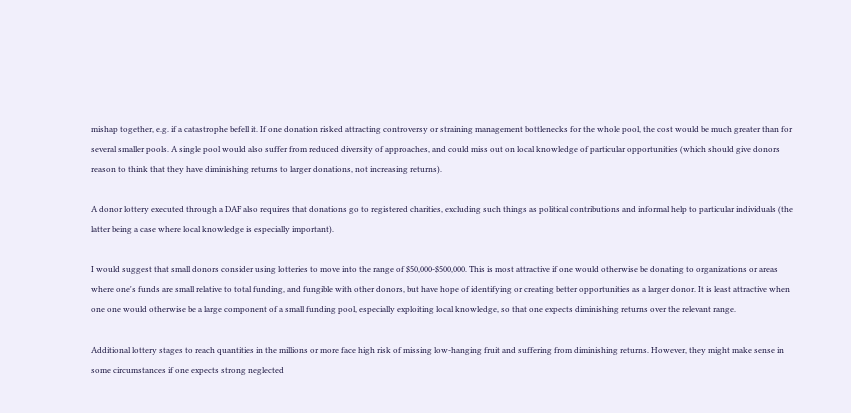mishap together, e.g. if a catastrophe befell it. If one donation risked attracting controversy or straining management bottlenecks for the whole pool, the cost would be much greater than for several smaller pools. A single pool would also suffer from reduced diversity of approaches, and could miss out on local knowledge of particular opportunities (which should give donors reason to think that they have diminishing returns to larger donations, not increasing returns).

A donor lottery executed through a DAF also requires that donations go to registered charities, excluding such things as political contributions and informal help to particular individuals (the latter being a case where local knowledge is especially important).

I would suggest that small donors consider using lotteries to move into the range of $50,000-$500,000. This is most attractive if one would otherwise be donating to organizations or areas where one's funds are small relative to total funding, and fungible with other donors, but have hope of identifying or creating better opportunities as a larger donor. It is least attractive when one one would otherwise be a large component of a small funding pool, especially exploiting local knowledge, so that one expects diminishing returns over the relevant range.

Additional lottery stages to reach quantities in the millions or more face high risk of missing low-hanging fruit and suffering from diminishing returns. However, they might make sense in some circumstances if one expects strong neglected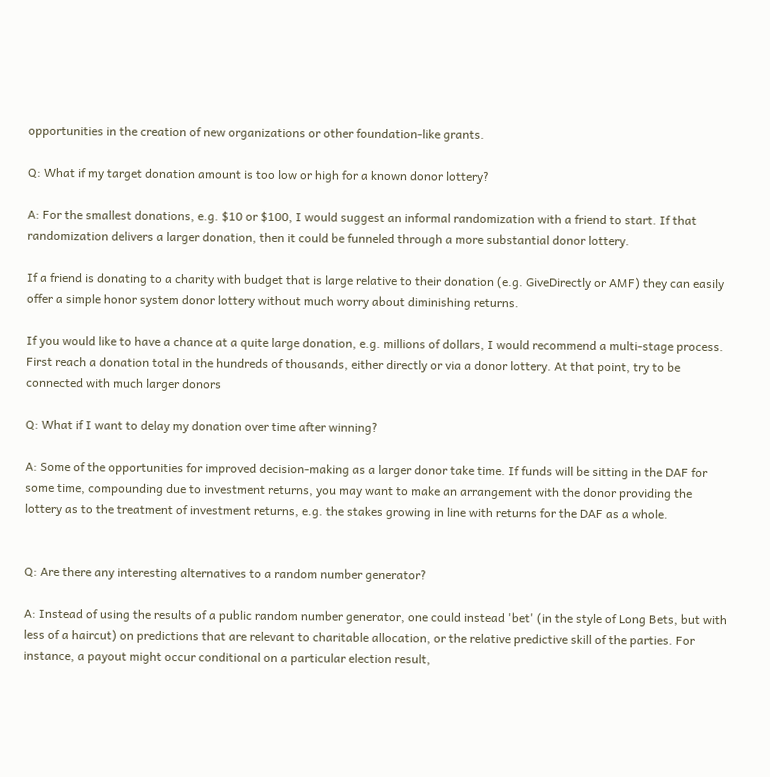opportunities in the creation of new organizations or other foundation-like grants.

Q: What if my target donation amount is too low or high for a known donor lottery?

A: For the smallest donations, e.g. $10 or $100, I would suggest an informal randomization with a friend to start. If that randomization delivers a larger donation, then it could be funneled through a more substantial donor lottery.

If a friend is donating to a charity with budget that is large relative to their donation (e.g. GiveDirectly or AMF) they can easily offer a simple honor system donor lottery without much worry about diminishing returns.

If you would like to have a chance at a quite large donation, e.g. millions of dollars, I would recommend a multi-stage process. First reach a donation total in the hundreds of thousands, either directly or via a donor lottery. At that point, try to be connected with much larger donors

Q: What if I want to delay my donation over time after winning?

A: Some of the opportunities for improved decision-making as a larger donor take time. If funds will be sitting in the DAF for some time, compounding due to investment returns, you may want to make an arrangement with the donor providing the lottery as to the treatment of investment returns, e.g. the stakes growing in line with returns for the DAF as a whole.


Q: Are there any interesting alternatives to a random number generator?

A: Instead of using the results of a public random number generator, one could instead 'bet' (in the style of Long Bets, but with less of a haircut) on predictions that are relevant to charitable allocation, or the relative predictive skill of the parties. For instance, a payout might occur conditional on a particular election result,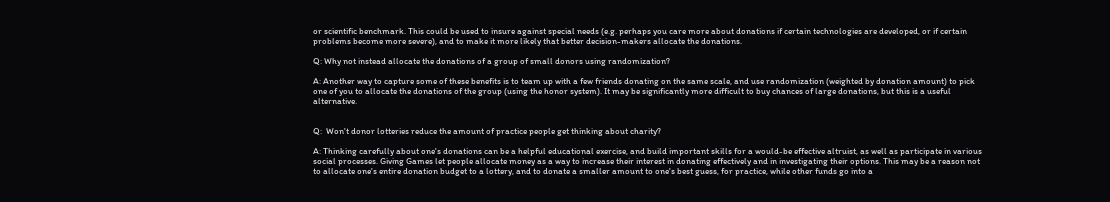or scientific benchmark. This could be used to insure against special needs (e.g. perhaps you care more about donations if certain technologies are developed, or if certain problems become more severe), and to make it more likely that better decision-makers allocate the donations.

Q: Why not instead allocate the donations of a group of small donors using randomization?

A: Another way to capture some of these benefits is to team up with a few friends donating on the same scale, and use randomization (weighted by donation amount) to pick one of you to allocate the donations of the group (using the honor system). It may be significantly more difficult to buy chances of large donations, but this is a useful alternative.


Q:  Won't donor lotteries reduce the amount of practice people get thinking about charity?

A: Thinking carefully about one's donations can be a helpful educational exercise, and build important skills for a would-be effective altruist, as well as participate in various social processes. Giving Games let people allocate money as a way to increase their interest in donating effectively and in investigating their options. This may be a reason not to allocate one's entire donation budget to a lottery, and to donate a smaller amount to one's best guess, for practice, while other funds go into a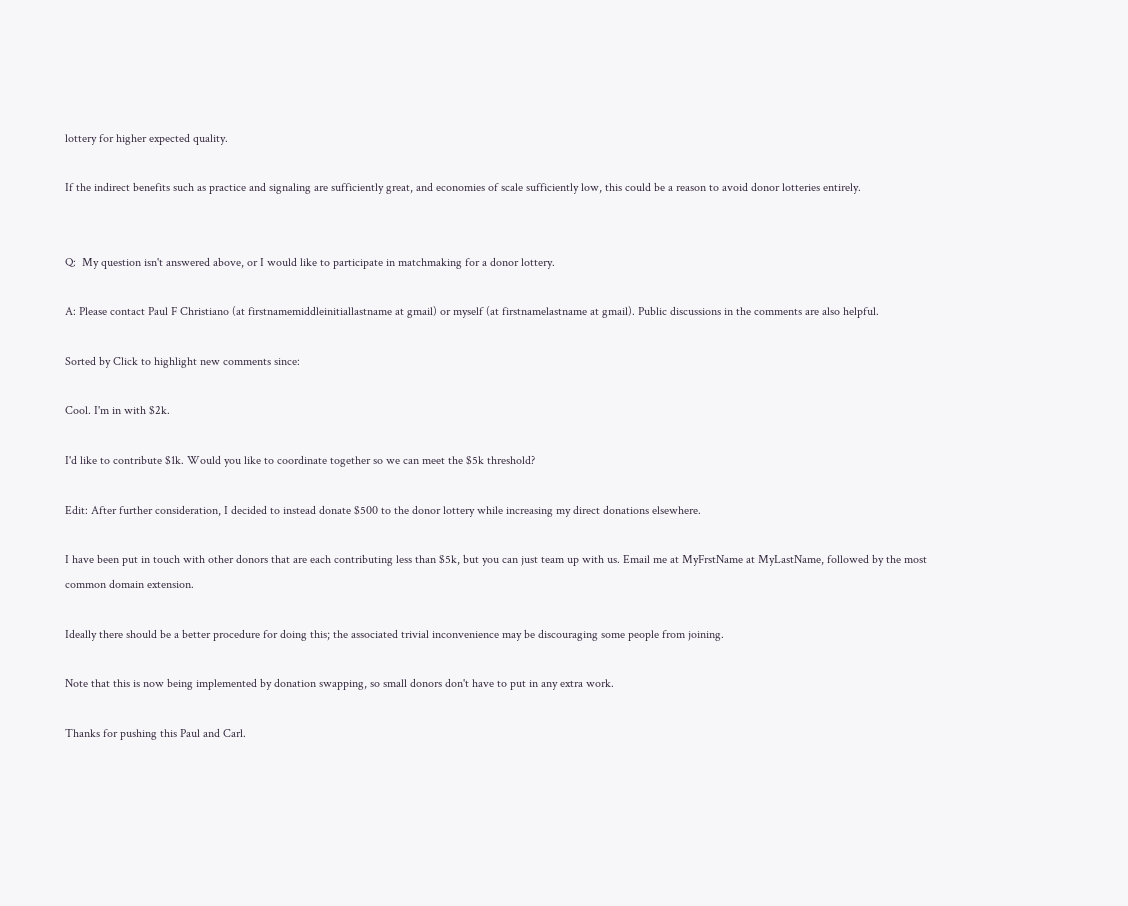lottery for higher expected quality.

If the indirect benefits such as practice and signaling are sufficiently great, and economies of scale sufficiently low, this could be a reason to avoid donor lotteries entirely.


Q:  My question isn't answered above, or I would like to participate in matchmaking for a donor lottery.

A: Please contact Paul F Christiano (at firstnamemiddleinitiallastname at gmail) or myself (at firstnamelastname at gmail). Public discussions in the comments are also helpful.

Sorted by Click to highlight new comments since:

Cool. I'm in with $2k.

I'd like to contribute $1k. Would you like to coordinate together so we can meet the $5k threshold?

Edit: After further consideration, I decided to instead donate $500 to the donor lottery while increasing my direct donations elsewhere.

I have been put in touch with other donors that are each contributing less than $5k, but you can just team up with us. Email me at MyFrstName at MyLastName, followed by the most common domain extension.

Ideally there should be a better procedure for doing this; the associated trivial inconvenience may be discouraging some people from joining.

Note that this is now being implemented by donation swapping, so small donors don't have to put in any extra work.

Thanks for pushing this Paul and Carl.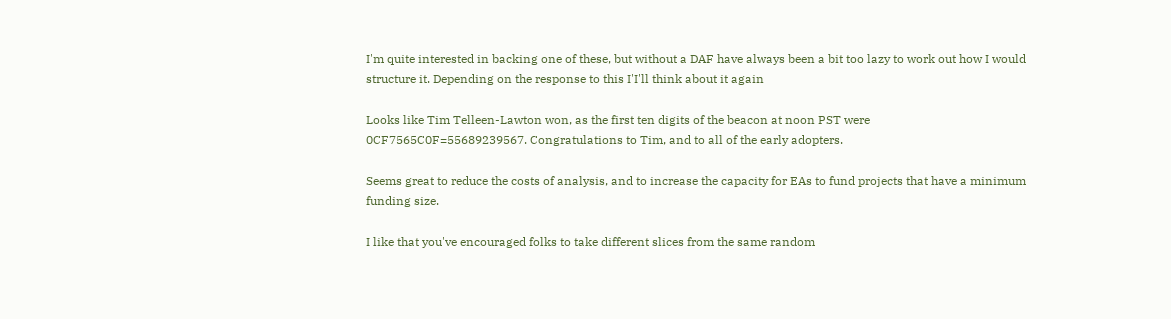I'm quite interested in backing one of these, but without a DAF have always been a bit too lazy to work out how I would structure it. Depending on the response to this I'I'll think about it again

Looks like Tim Telleen-Lawton won, as the first ten digits of the beacon at noon PST were 0CF7565C0F=55689239567. Congratulations to Tim, and to all of the early adopters.

Seems great to reduce the costs of analysis, and to increase the capacity for EAs to fund projects that have a minimum funding size.

I like that you've encouraged folks to take different slices from the same random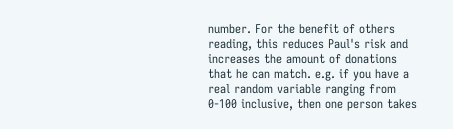number. For the benefit of others reading, this reduces Paul's risk and increases the amount of donations that he can match. e.g. if you have a real random variable ranging from 0-100 inclusive, then one person takes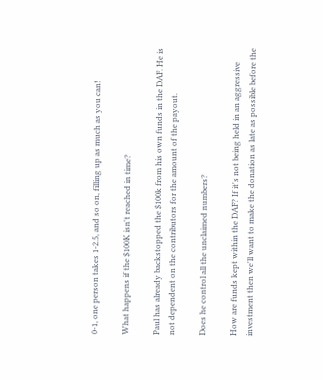0-1, one person takes 1-2.5, and so on, filling up as much as you can!

What happens if the $100K isn't reached in time?

Paul has already backstopped the $100k from his own funds in the DAF. He is not dependent on the contributors for the amount of the payout.

Does he control all the unclaimed numbers?

How are funds kept within the DAF? If it's not being held in an aggressive investment then we'll want to make the donation as late as possible before the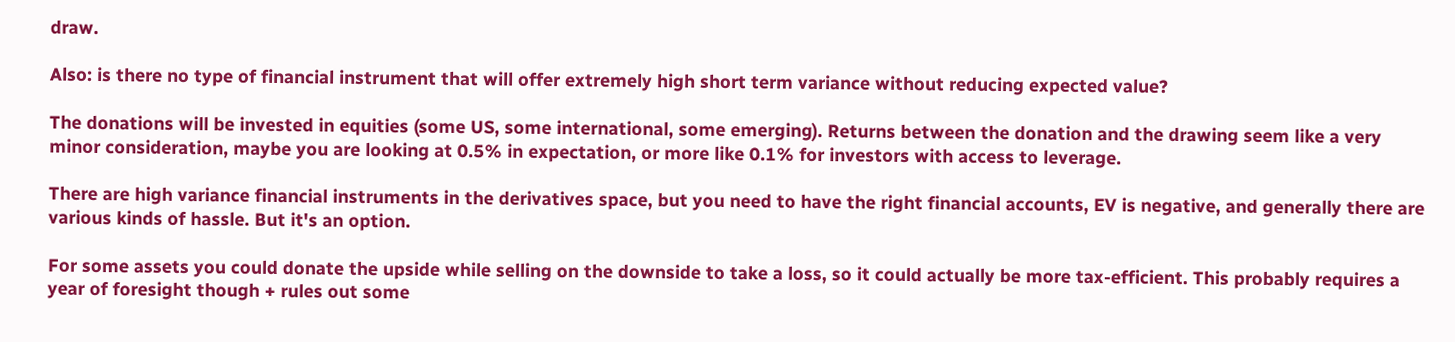draw.

Also: is there no type of financial instrument that will offer extremely high short term variance without reducing expected value?

The donations will be invested in equities (some US, some international, some emerging). Returns between the donation and the drawing seem like a very minor consideration, maybe you are looking at 0.5% in expectation, or more like 0.1% for investors with access to leverage.

There are high variance financial instruments in the derivatives space, but you need to have the right financial accounts, EV is negative, and generally there are various kinds of hassle. But it's an option.

For some assets you could donate the upside while selling on the downside to take a loss, so it could actually be more tax-efficient. This probably requires a year of foresight though + rules out some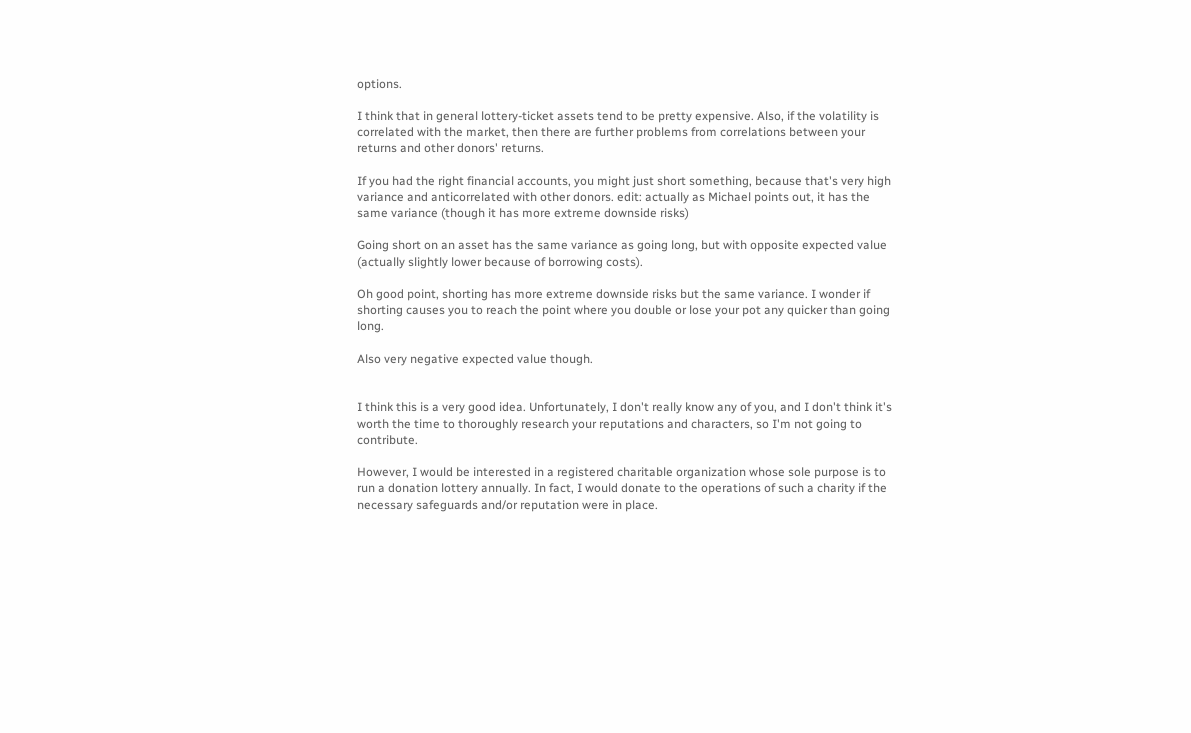options.

I think that in general lottery-ticket assets tend to be pretty expensive. Also, if the volatility is correlated with the market, then there are further problems from correlations between your returns and other donors' returns.

If you had the right financial accounts, you might just short something, because that's very high variance and anticorrelated with other donors. edit: actually as Michael points out, it has the same variance (though it has more extreme downside risks)

Going short on an asset has the same variance as going long, but with opposite expected value (actually slightly lower because of borrowing costs).

Oh good point, shorting has more extreme downside risks but the same variance. I wonder if shorting causes you to reach the point where you double or lose your pot any quicker than going long.

Also very negative expected value though.


I think this is a very good idea. Unfortunately, I don't really know any of you, and I don't think it's worth the time to thoroughly research your reputations and characters, so I'm not going to contribute.

However, I would be interested in a registered charitable organization whose sole purpose is to run a donation lottery annually. In fact, I would donate to the operations of such a charity if the necessary safeguards and/or reputation were in place.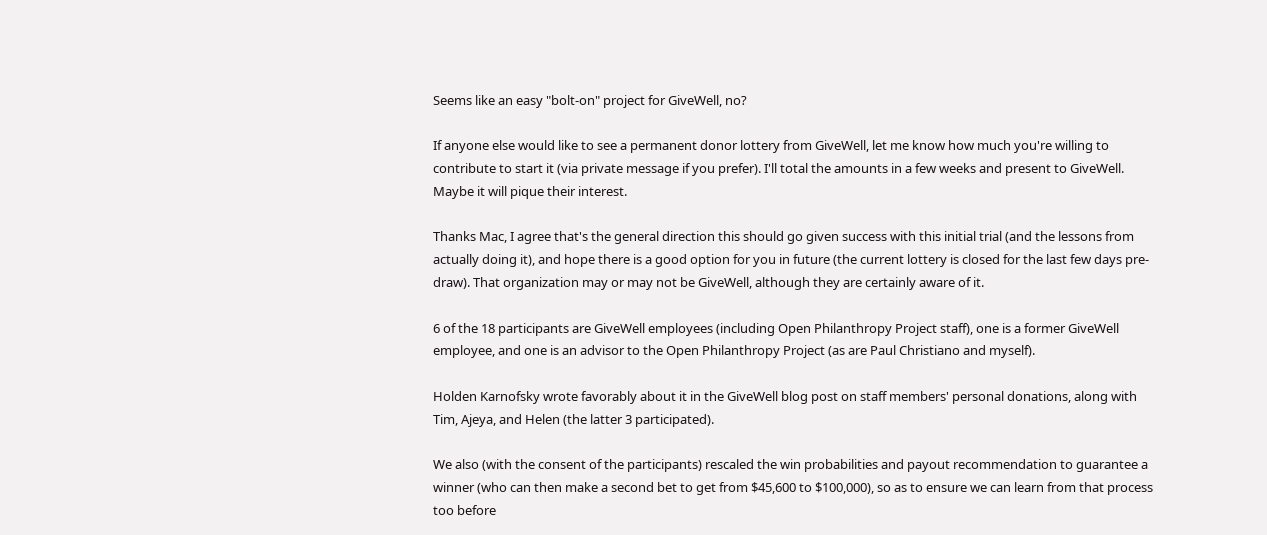Seems like an easy "bolt-on" project for GiveWell, no?

If anyone else would like to see a permanent donor lottery from GiveWell, let me know how much you're willing to contribute to start it (via private message if you prefer). I'll total the amounts in a few weeks and present to GiveWell. Maybe it will pique their interest.

Thanks Mac, I agree that's the general direction this should go given success with this initial trial (and the lessons from actually doing it), and hope there is a good option for you in future (the current lottery is closed for the last few days pre-draw). That organization may or may not be GiveWell, although they are certainly aware of it.

6 of the 18 participants are GiveWell employees (including Open Philanthropy Project staff), one is a former GiveWell employee, and one is an advisor to the Open Philanthropy Project (as are Paul Christiano and myself).

Holden Karnofsky wrote favorably about it in the GiveWell blog post on staff members' personal donations, along with Tim, Ajeya, and Helen (the latter 3 participated).

We also (with the consent of the participants) rescaled the win probabilities and payout recommendation to guarantee a winner (who can then make a second bet to get from $45,600 to $100,000), so as to ensure we can learn from that process too before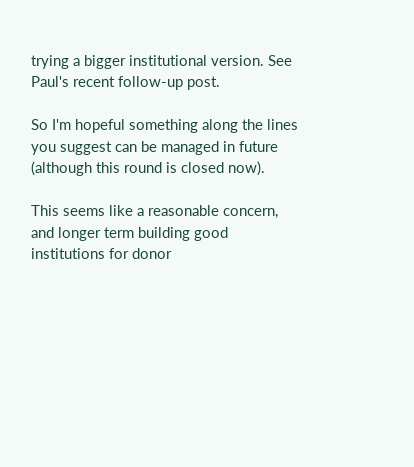trying a bigger institutional version. See Paul's recent follow-up post.

So I'm hopeful something along the lines you suggest can be managed in future (although this round is closed now).

This seems like a reasonable concern, and longer term building good institutions for donor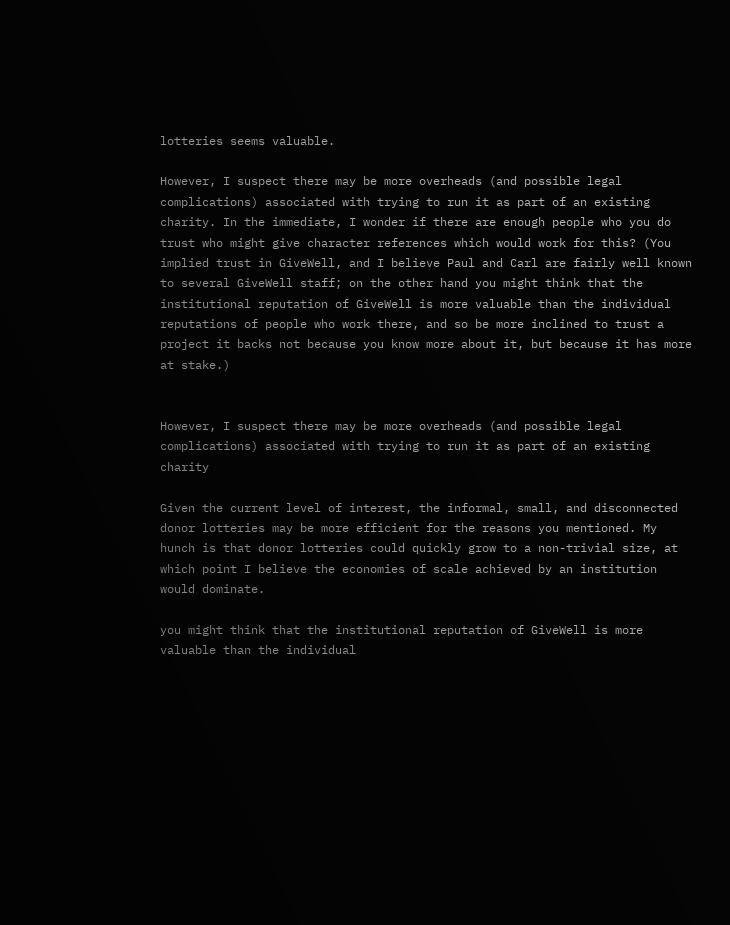lotteries seems valuable.

However, I suspect there may be more overheads (and possible legal complications) associated with trying to run it as part of an existing charity. In the immediate, I wonder if there are enough people who you do trust who might give character references which would work for this? (You implied trust in GiveWell, and I believe Paul and Carl are fairly well known to several GiveWell staff; on the other hand you might think that the institutional reputation of GiveWell is more valuable than the individual reputations of people who work there, and so be more inclined to trust a project it backs not because you know more about it, but because it has more at stake.)


However, I suspect there may be more overheads (and possible legal complications) associated with trying to run it as part of an existing charity

Given the current level of interest, the informal, small, and disconnected donor lotteries may be more efficient for the reasons you mentioned. My hunch is that donor lotteries could quickly grow to a non-trivial size, at which point I believe the economies of scale achieved by an institution would dominate.

you might think that the institutional reputation of GiveWell is more valuable than the individual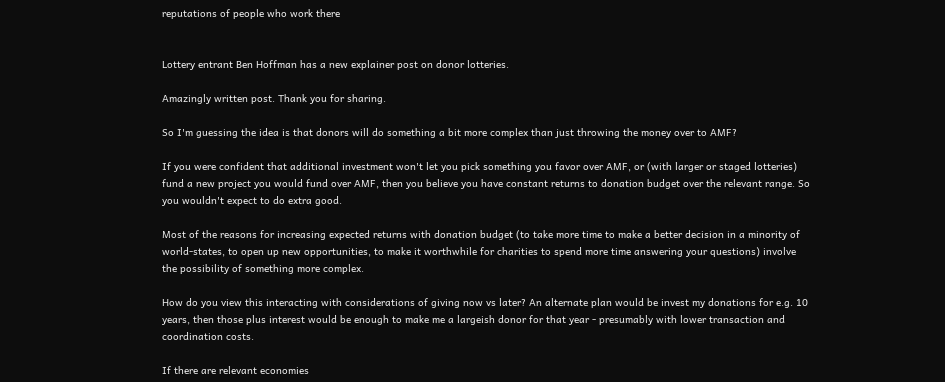reputations of people who work there


Lottery entrant Ben Hoffman has a new explainer post on donor lotteries.

Amazingly written post. Thank you for sharing.

So I'm guessing the idea is that donors will do something a bit more complex than just throwing the money over to AMF?

If you were confident that additional investment won't let you pick something you favor over AMF, or (with larger or staged lotteries) fund a new project you would fund over AMF, then you believe you have constant returns to donation budget over the relevant range. So you wouldn't expect to do extra good.

Most of the reasons for increasing expected returns with donation budget (to take more time to make a better decision in a minority of world-states, to open up new opportunities, to make it worthwhile for charities to spend more time answering your questions) involve the possibility of something more complex.

How do you view this interacting with considerations of giving now vs later? An alternate plan would be invest my donations for e.g. 10 years, then those plus interest would be enough to make me a largeish donor for that year - presumably with lower transaction and coordination costs.

If there are relevant economies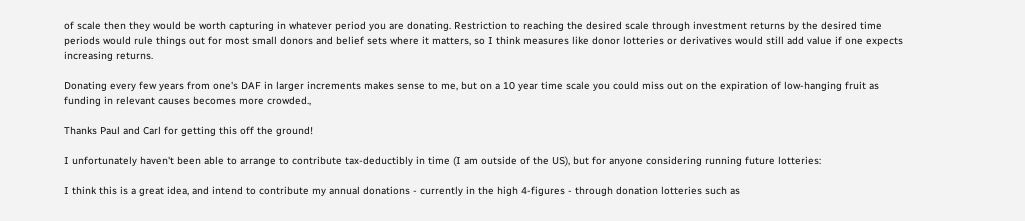of scale then they would be worth capturing in whatever period you are donating. Restriction to reaching the desired scale through investment returns by the desired time periods would rule things out for most small donors and belief sets where it matters, so I think measures like donor lotteries or derivatives would still add value if one expects increasing returns.

Donating every few years from one's DAF in larger increments makes sense to me, but on a 10 year time scale you could miss out on the expiration of low-hanging fruit as funding in relevant causes becomes more crowded.,

Thanks Paul and Carl for getting this off the ground!

I unfortunately haven't been able to arrange to contribute tax-deductibly in time (I am outside of the US), but for anyone considering running future lotteries:

I think this is a great idea, and intend to contribute my annual donations - currently in the high 4-figures - through donation lotteries such as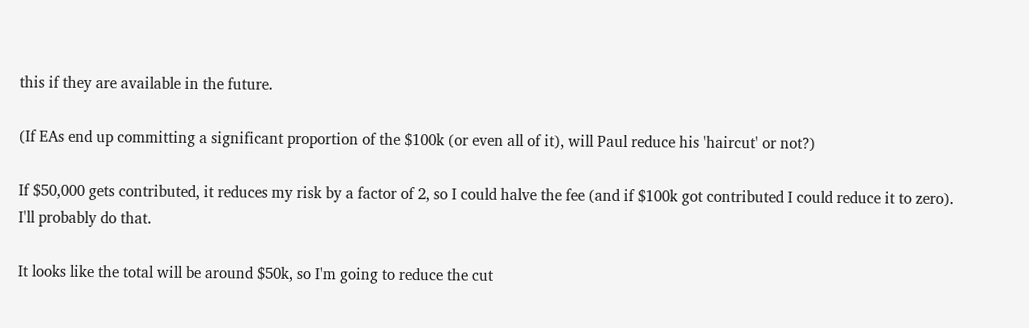this if they are available in the future.

(If EAs end up committing a significant proportion of the $100k (or even all of it), will Paul reduce his 'haircut' or not?)

If $50,000 gets contributed, it reduces my risk by a factor of 2, so I could halve the fee (and if $100k got contributed I could reduce it to zero). I'll probably do that.

It looks like the total will be around $50k, so I'm going to reduce the cut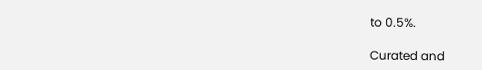to 0.5%.

Curated and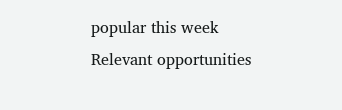popular this week
Relevant opportunities